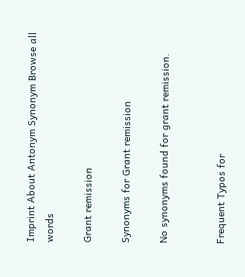Imprint About Antonym Synonym Browse all words

Grant remission

Synonyms for Grant remission

No synonyms found for grant remission.


Frequent Typos for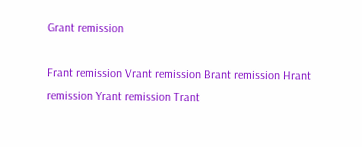Grant remission

Frant remission Vrant remission Brant remission Hrant remission Yrant remission Trant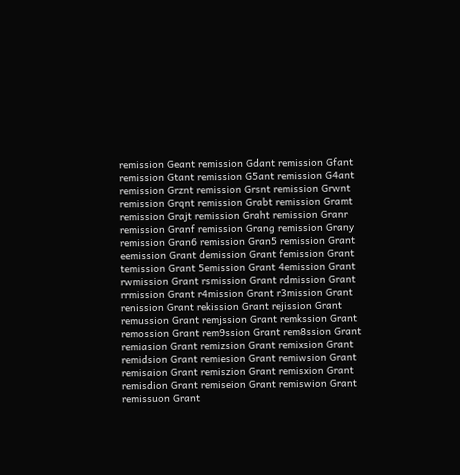remission Geant remission Gdant remission Gfant remission Gtant remission G5ant remission G4ant remission Grznt remission Grsnt remission Grwnt remission Grqnt remission Grabt remission Gramt remission Grajt remission Graht remission Granr remission Granf remission Grang remission Grany remission Gran6 remission Gran5 remission Grant eemission Grant demission Grant femission Grant temission Grant 5emission Grant 4emission Grant rwmission Grant rsmission Grant rdmission Grant rrmission Grant r4mission Grant r3mission Grant renission Grant rekission Grant rejission Grant remussion Grant remjssion Grant remkssion Grant remossion Grant rem9ssion Grant rem8ssion Grant remiasion Grant remizsion Grant remixsion Grant remidsion Grant remiesion Grant remiwsion Grant remisaion Grant remiszion Grant remisxion Grant remisdion Grant remiseion Grant remiswion Grant remissuon Grant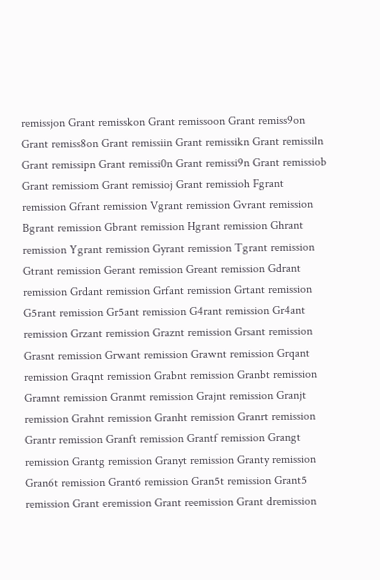remissjon Grant remisskon Grant remissoon Grant remiss9on Grant remiss8on Grant remissiin Grant remissikn Grant remissiln Grant remissipn Grant remissi0n Grant remissi9n Grant remissiob Grant remissiom Grant remissioj Grant remissioh Fgrant remission Gfrant remission Vgrant remission Gvrant remission Bgrant remission Gbrant remission Hgrant remission Ghrant remission Ygrant remission Gyrant remission Tgrant remission Gtrant remission Gerant remission Greant remission Gdrant remission Grdant remission Grfant remission Grtant remission G5rant remission Gr5ant remission G4rant remission Gr4ant remission Grzant remission Graznt remission Grsant remission Grasnt remission Grwant remission Grawnt remission Grqant remission Graqnt remission Grabnt remission Granbt remission Gramnt remission Granmt remission Grajnt remission Granjt remission Grahnt remission Granht remission Granrt remission Grantr remission Granft remission Grantf remission Grangt remission Grantg remission Granyt remission Granty remission Gran6t remission Grant6 remission Gran5t remission Grant5 remission Grant eremission Grant reemission Grant dremission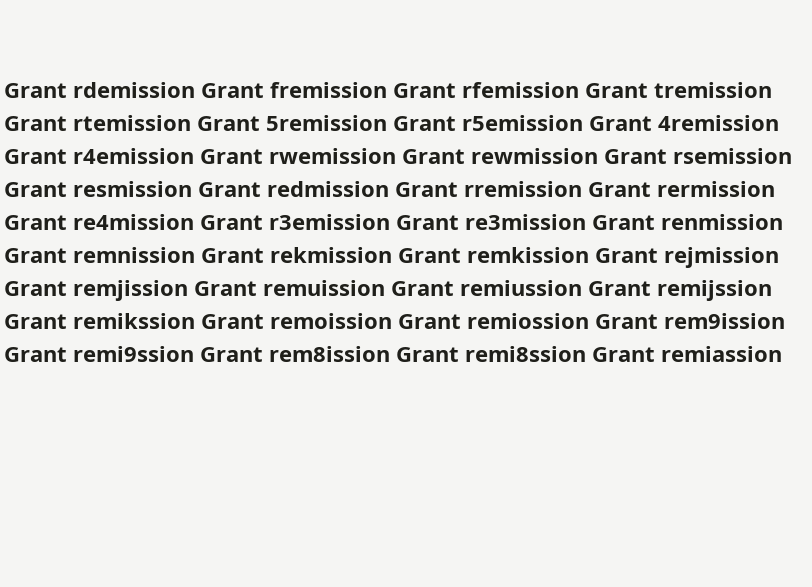Grant rdemission Grant fremission Grant rfemission Grant tremission Grant rtemission Grant 5remission Grant r5emission Grant 4remission Grant r4emission Grant rwemission Grant rewmission Grant rsemission Grant resmission Grant redmission Grant rremission Grant rermission Grant re4mission Grant r3emission Grant re3mission Grant renmission Grant remnission Grant rekmission Grant remkission Grant rejmission Grant remjission Grant remuission Grant remiussion Grant remijssion Grant remikssion Grant remoission Grant remiossion Grant rem9ission Grant remi9ssion Grant rem8ission Grant remi8ssion Grant remiassion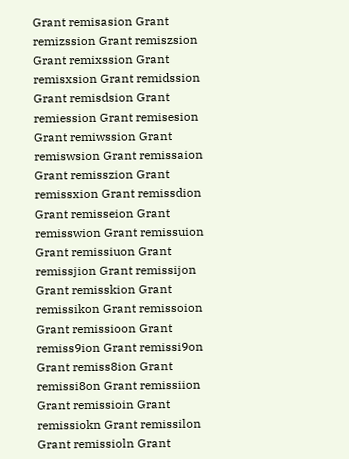Grant remisasion Grant remizssion Grant remiszsion Grant remixssion Grant remisxsion Grant remidssion Grant remisdsion Grant remiession Grant remisesion Grant remiwssion Grant remiswsion Grant remissaion Grant remisszion Grant remissxion Grant remissdion Grant remisseion Grant remisswion Grant remissuion Grant remissiuon Grant remissjion Grant remissijon Grant remisskion Grant remissikon Grant remissoion Grant remissioon Grant remiss9ion Grant remissi9on Grant remiss8ion Grant remissi8on Grant remissiion Grant remissioin Grant remissiokn Grant remissilon Grant remissioln Grant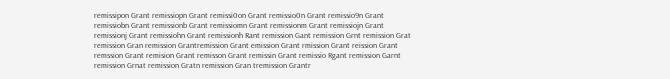remissipon Grant remissiopn Grant remissi0on Grant remissio0n Grant remissio9n Grant remissiobn Grant remissionb Grant remissiomn Grant remissionm Grant remissiojn Grant remissionj Grant remissiohn Grant remissionh Rant remission Gant remission Grnt remission Grat remission Gran remission Grantremission Grant emission Grant rmission Grant reission Grant remssion Grant remision Grant remisson Grant remissin Grant remissio Rgant remission Garnt remission Grnat remission Gratn remission Gran tremission Grantr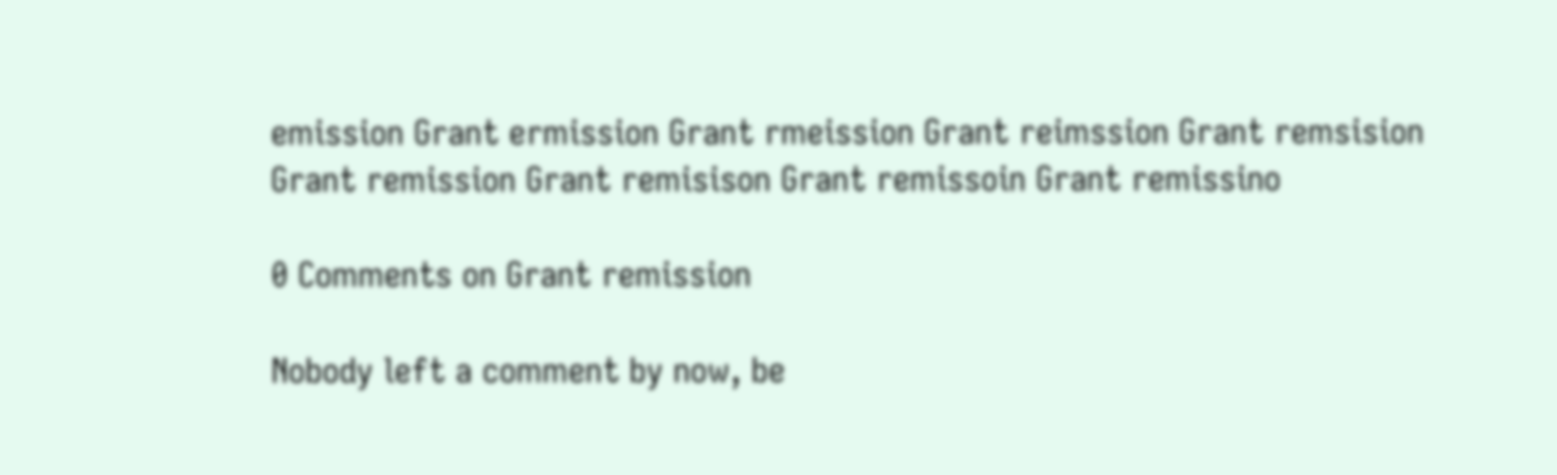emission Grant ermission Grant rmeission Grant reimssion Grant remsision Grant remission Grant remisison Grant remissoin Grant remissino

0 Comments on Grant remission

Nobody left a comment by now, be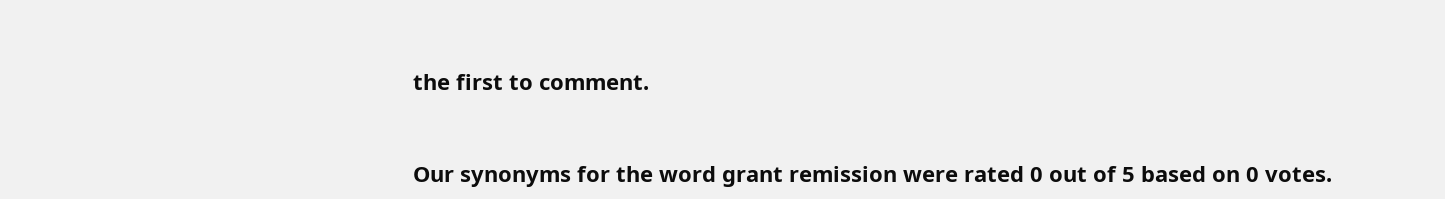the first to comment.


Our synonyms for the word grant remission were rated 0 out of 5 based on 0 votes.